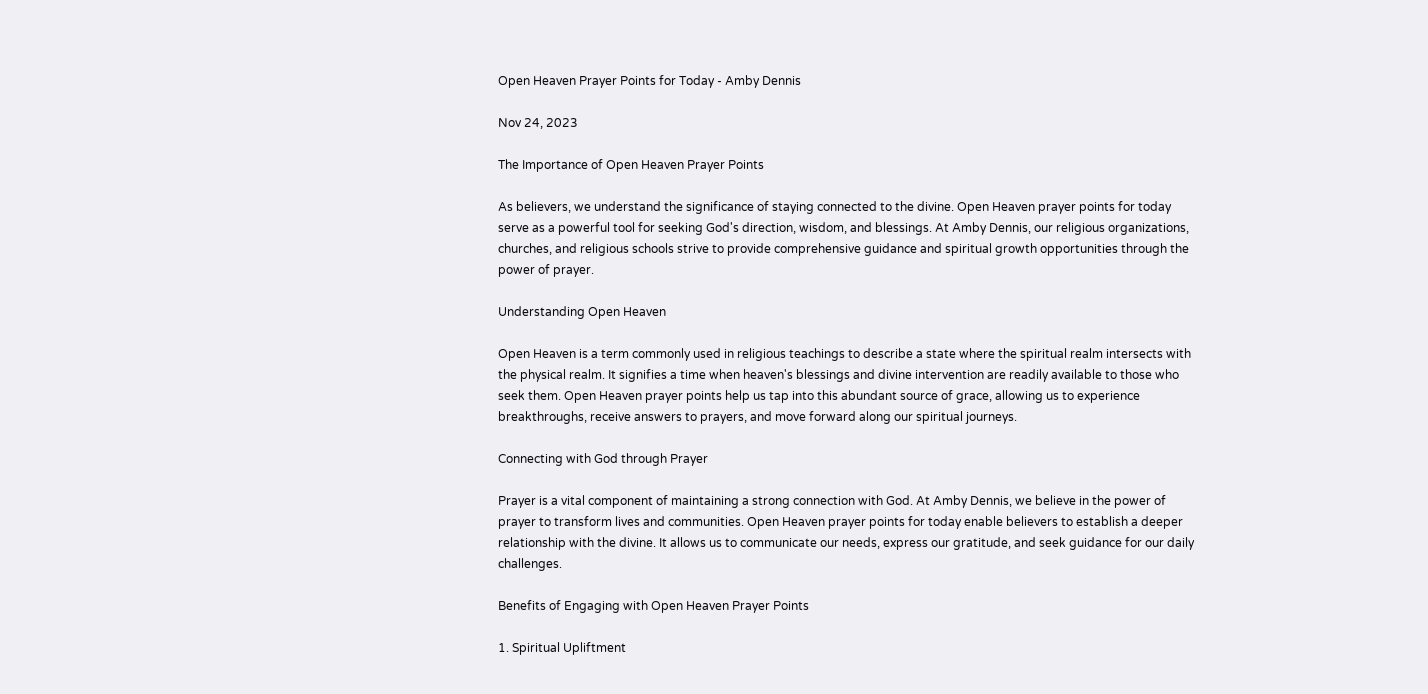Open Heaven Prayer Points for Today - Amby Dennis

Nov 24, 2023

The Importance of Open Heaven Prayer Points

As believers, we understand the significance of staying connected to the divine. Open Heaven prayer points for today serve as a powerful tool for seeking God's direction, wisdom, and blessings. At Amby Dennis, our religious organizations, churches, and religious schools strive to provide comprehensive guidance and spiritual growth opportunities through the power of prayer.

Understanding Open Heaven

Open Heaven is a term commonly used in religious teachings to describe a state where the spiritual realm intersects with the physical realm. It signifies a time when heaven's blessings and divine intervention are readily available to those who seek them. Open Heaven prayer points help us tap into this abundant source of grace, allowing us to experience breakthroughs, receive answers to prayers, and move forward along our spiritual journeys.

Connecting with God through Prayer

Prayer is a vital component of maintaining a strong connection with God. At Amby Dennis, we believe in the power of prayer to transform lives and communities. Open Heaven prayer points for today enable believers to establish a deeper relationship with the divine. It allows us to communicate our needs, express our gratitude, and seek guidance for our daily challenges.

Benefits of Engaging with Open Heaven Prayer Points

1. Spiritual Upliftment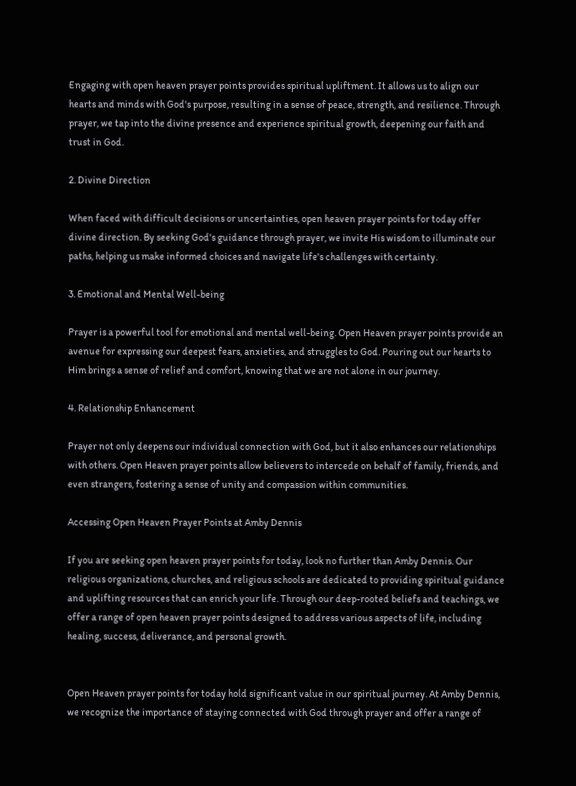Engaging with open heaven prayer points provides spiritual upliftment. It allows us to align our hearts and minds with God's purpose, resulting in a sense of peace, strength, and resilience. Through prayer, we tap into the divine presence and experience spiritual growth, deepening our faith and trust in God.

2. Divine Direction

When faced with difficult decisions or uncertainties, open heaven prayer points for today offer divine direction. By seeking God's guidance through prayer, we invite His wisdom to illuminate our paths, helping us make informed choices and navigate life's challenges with certainty.

3. Emotional and Mental Well-being

Prayer is a powerful tool for emotional and mental well-being. Open Heaven prayer points provide an avenue for expressing our deepest fears, anxieties, and struggles to God. Pouring out our hearts to Him brings a sense of relief and comfort, knowing that we are not alone in our journey.

4. Relationship Enhancement

Prayer not only deepens our individual connection with God, but it also enhances our relationships with others. Open Heaven prayer points allow believers to intercede on behalf of family, friends, and even strangers, fostering a sense of unity and compassion within communities.

Accessing Open Heaven Prayer Points at Amby Dennis

If you are seeking open heaven prayer points for today, look no further than Amby Dennis. Our religious organizations, churches, and religious schools are dedicated to providing spiritual guidance and uplifting resources that can enrich your life. Through our deep-rooted beliefs and teachings, we offer a range of open heaven prayer points designed to address various aspects of life, including healing, success, deliverance, and personal growth.


Open Heaven prayer points for today hold significant value in our spiritual journey. At Amby Dennis, we recognize the importance of staying connected with God through prayer and offer a range of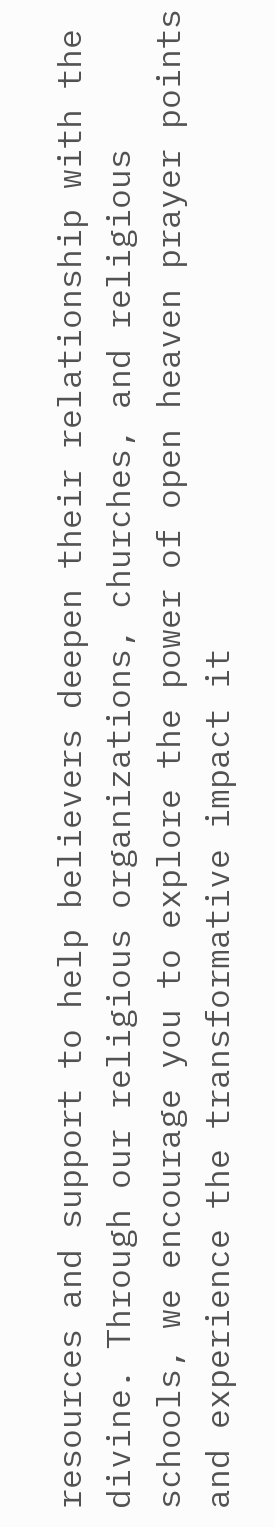resources and support to help believers deepen their relationship with the divine. Through our religious organizations, churches, and religious schools, we encourage you to explore the power of open heaven prayer points and experience the transformative impact it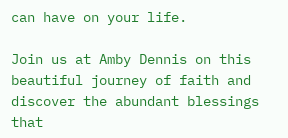can have on your life.

Join us at Amby Dennis on this beautiful journey of faith and discover the abundant blessings that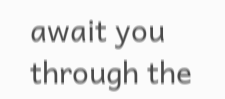await you through the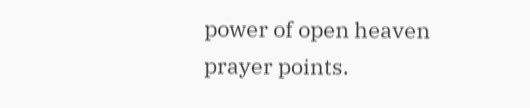power of open heaven prayer points.